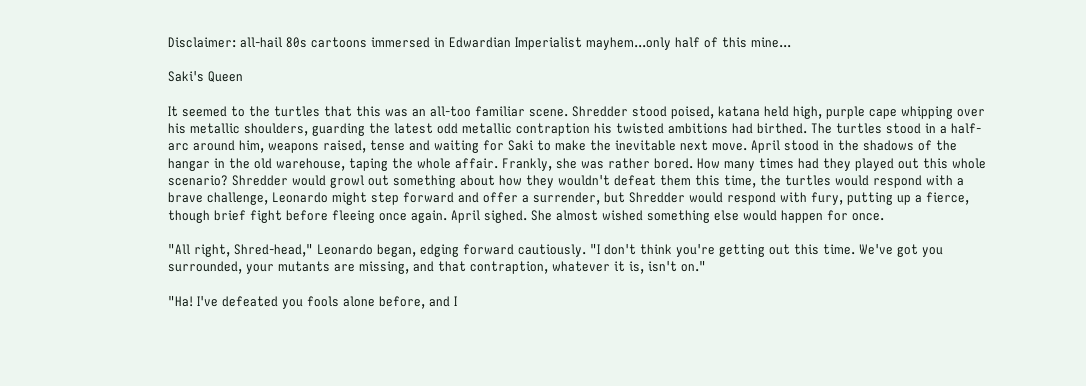Disclaimer: all-hail 80s cartoons immersed in Edwardian Imperialist mayhem...only half of this mine...

Saki's Queen

It seemed to the turtles that this was an all-too familiar scene. Shredder stood poised, katana held high, purple cape whipping over his metallic shoulders, guarding the latest odd metallic contraption his twisted ambitions had birthed. The turtles stood in a half-arc around him, weapons raised, tense and waiting for Saki to make the inevitable next move. April stood in the shadows of the hangar in the old warehouse, taping the whole affair. Frankly, she was rather bored. How many times had they played out this whole scenario? Shredder would growl out something about how they wouldn't defeat them this time, the turtles would respond with a brave challenge, Leonardo might step forward and offer a surrender, but Shredder would respond with fury, putting up a fierce, though brief fight before fleeing once again. April sighed. She almost wished something else would happen for once.

"All right, Shred-head," Leonardo began, edging forward cautiously. "I don't think you're getting out this time. We've got you surrounded, your mutants are missing, and that contraption, whatever it is, isn't on."

"Ha! I've defeated you fools alone before, and I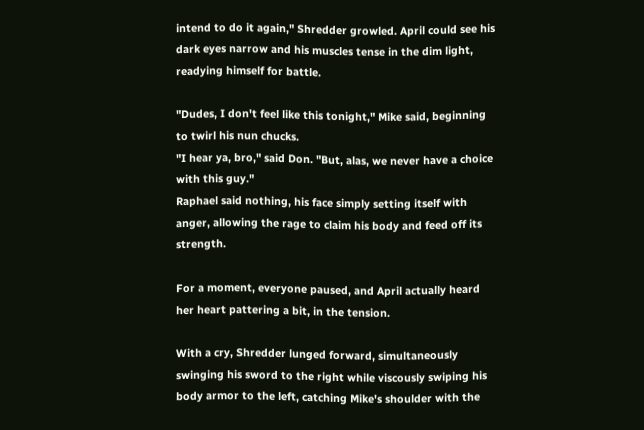intend to do it again," Shredder growled. April could see his dark eyes narrow and his muscles tense in the dim light, readying himself for battle.

"Dudes, I don't feel like this tonight," Mike said, beginning to twirl his nun chucks.
"I hear ya, bro," said Don. "But, alas, we never have a choice with this guy."
Raphael said nothing, his face simply setting itself with anger, allowing the rage to claim his body and feed off its strength.

For a moment, everyone paused, and April actually heard her heart pattering a bit, in the tension.

With a cry, Shredder lunged forward, simultaneously swinging his sword to the right while viscously swiping his body armor to the left, catching Mike's shoulder with the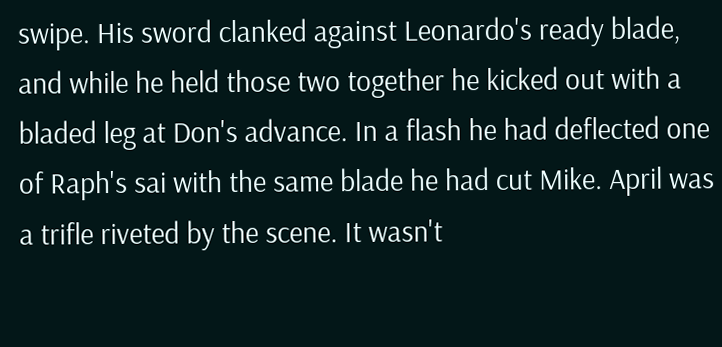swipe. His sword clanked against Leonardo's ready blade, and while he held those two together he kicked out with a bladed leg at Don's advance. In a flash he had deflected one of Raph's sai with the same blade he had cut Mike. April was a trifle riveted by the scene. It wasn't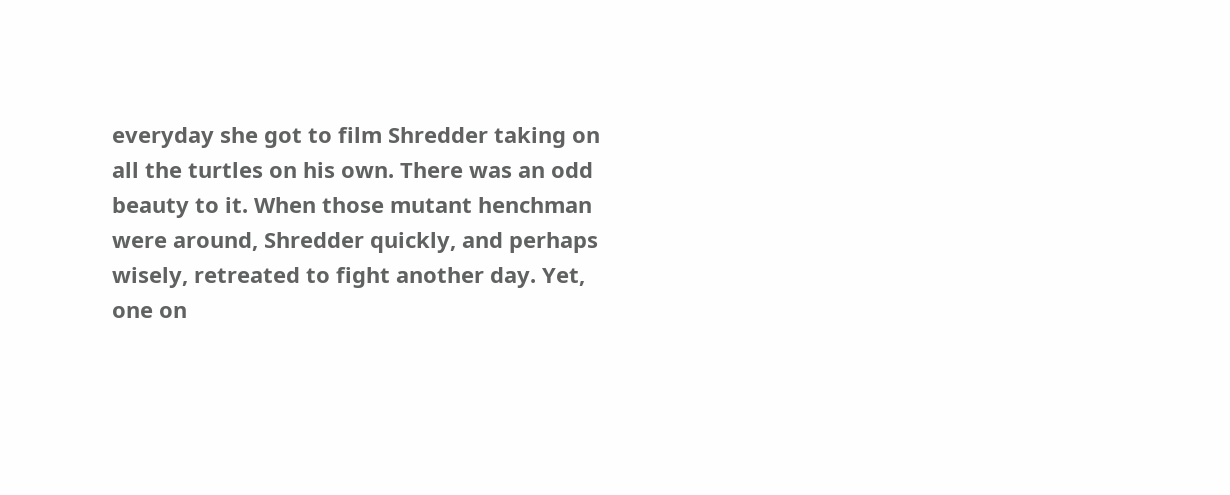everyday she got to film Shredder taking on all the turtles on his own. There was an odd beauty to it. When those mutant henchman were around, Shredder quickly, and perhaps wisely, retreated to fight another day. Yet, one on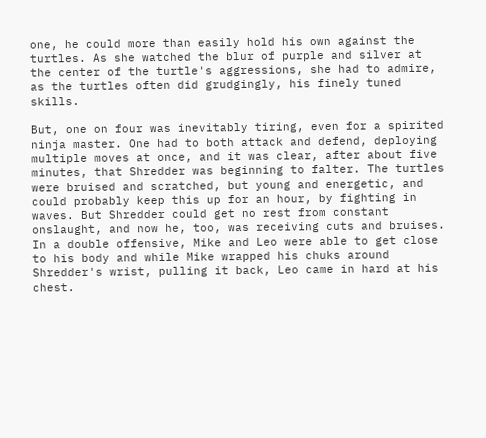one, he could more than easily hold his own against the turtles. As she watched the blur of purple and silver at the center of the turtle's aggressions, she had to admire, as the turtles often did grudgingly, his finely tuned skills.

But, one on four was inevitably tiring, even for a spirited ninja master. One had to both attack and defend, deploying multiple moves at once, and it was clear, after about five minutes, that Shredder was beginning to falter. The turtles were bruised and scratched, but young and energetic, and could probably keep this up for an hour, by fighting in waves. But Shredder could get no rest from constant onslaught, and now he, too, was receiving cuts and bruises. In a double offensive, Mike and Leo were able to get close to his body and while Mike wrapped his chuks around Shredder's wrist, pulling it back, Leo came in hard at his chest.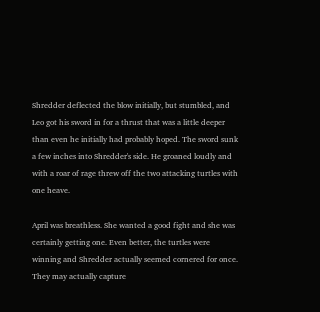Shredder deflected the blow initially, but stumbled, and Leo got his sword in for a thrust that was a little deeper than even he initially had probably hoped. The sword sunk a few inches into Shredder's side. He groaned loudly and with a roar of rage threw off the two attacking turtles with one heave.

April was breathless. She wanted a good fight and she was certainly getting one. Even better, the turtles were winning and Shredder actually seemed cornered for once. They may actually capture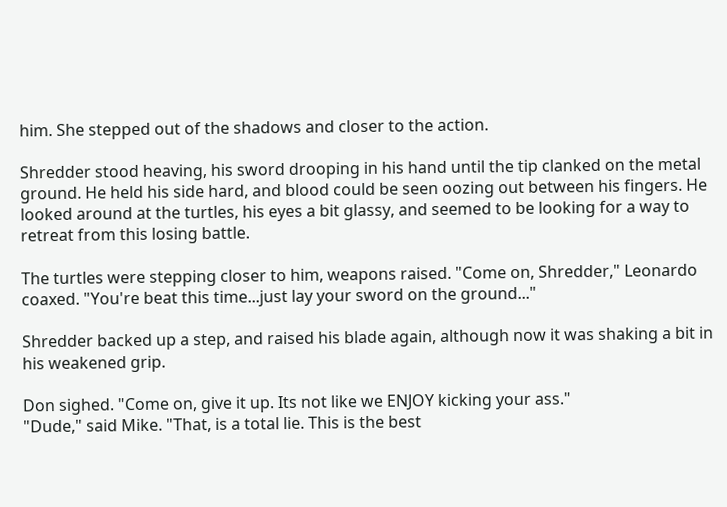him. She stepped out of the shadows and closer to the action.

Shredder stood heaving, his sword drooping in his hand until the tip clanked on the metal ground. He held his side hard, and blood could be seen oozing out between his fingers. He looked around at the turtles, his eyes a bit glassy, and seemed to be looking for a way to retreat from this losing battle.

The turtles were stepping closer to him, weapons raised. "Come on, Shredder," Leonardo coaxed. "You're beat this time...just lay your sword on the ground..."

Shredder backed up a step, and raised his blade again, although now it was shaking a bit in his weakened grip.

Don sighed. "Come on, give it up. Its not like we ENJOY kicking your ass."
"Dude," said Mike. "That, is a total lie. This is the best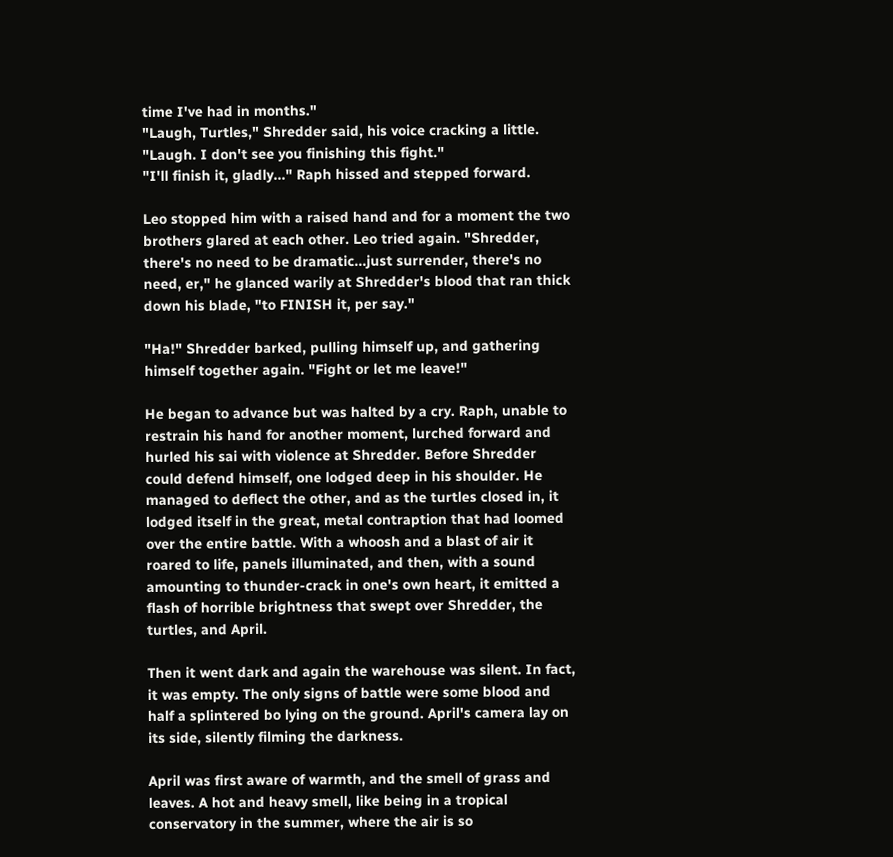time I've had in months."
"Laugh, Turtles," Shredder said, his voice cracking a little. "Laugh. I don't see you finishing this fight."
"I'll finish it, gladly..." Raph hissed and stepped forward.

Leo stopped him with a raised hand and for a moment the two brothers glared at each other. Leo tried again. "Shredder, there's no need to be dramatic...just surrender, there's no need, er," he glanced warily at Shredder's blood that ran thick down his blade, "to FINISH it, per say."

"Ha!" Shredder barked, pulling himself up, and gathering himself together again. "Fight or let me leave!"

He began to advance but was halted by a cry. Raph, unable to restrain his hand for another moment, lurched forward and hurled his sai with violence at Shredder. Before Shredder could defend himself, one lodged deep in his shoulder. He managed to deflect the other, and as the turtles closed in, it lodged itself in the great, metal contraption that had loomed over the entire battle. With a whoosh and a blast of air it roared to life, panels illuminated, and then, with a sound amounting to thunder-crack in one's own heart, it emitted a flash of horrible brightness that swept over Shredder, the turtles, and April.

Then it went dark and again the warehouse was silent. In fact, it was empty. The only signs of battle were some blood and half a splintered bo lying on the ground. April's camera lay on its side, silently filming the darkness.

April was first aware of warmth, and the smell of grass and leaves. A hot and heavy smell, like being in a tropical conservatory in the summer, where the air is so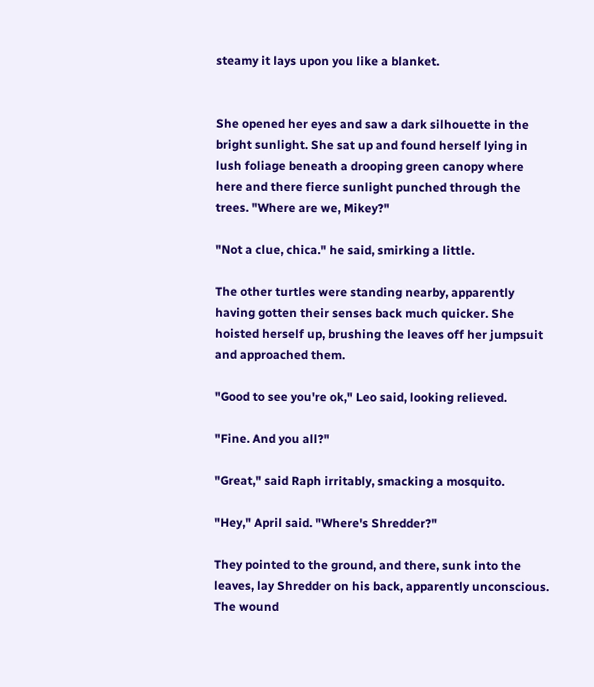steamy it lays upon you like a blanket.


She opened her eyes and saw a dark silhouette in the bright sunlight. She sat up and found herself lying in lush foliage beneath a drooping green canopy where here and there fierce sunlight punched through the trees. "Where are we, Mikey?"

"Not a clue, chica." he said, smirking a little.

The other turtles were standing nearby, apparently having gotten their senses back much quicker. She hoisted herself up, brushing the leaves off her jumpsuit and approached them.

"Good to see you're ok," Leo said, looking relieved.

"Fine. And you all?"

"Great," said Raph irritably, smacking a mosquito.

"Hey," April said. "Where's Shredder?"

They pointed to the ground, and there, sunk into the leaves, lay Shredder on his back, apparently unconscious. The wound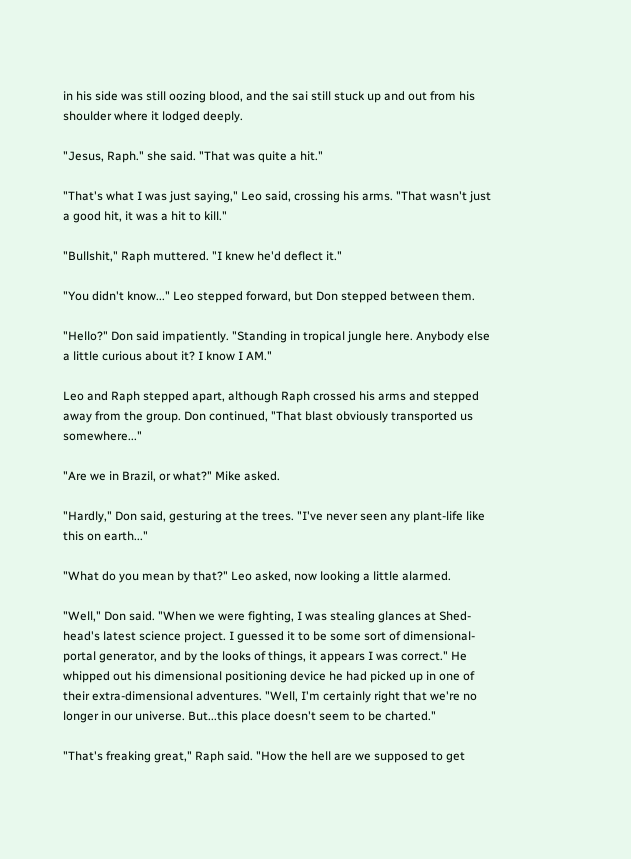in his side was still oozing blood, and the sai still stuck up and out from his shoulder where it lodged deeply.

"Jesus, Raph." she said. "That was quite a hit."

"That's what I was just saying," Leo said, crossing his arms. "That wasn't just a good hit, it was a hit to kill."

"Bullshit," Raph muttered. "I knew he'd deflect it."

"You didn't know..." Leo stepped forward, but Don stepped between them.

"Hello?" Don said impatiently. "Standing in tropical jungle here. Anybody else a little curious about it? I know I AM."

Leo and Raph stepped apart, although Raph crossed his arms and stepped away from the group. Don continued, "That blast obviously transported us somewhere..."

"Are we in Brazil, or what?" Mike asked.

"Hardly," Don said, gesturing at the trees. "I've never seen any plant-life like this on earth..."

"What do you mean by that?" Leo asked, now looking a little alarmed.

"Well," Don said. "When we were fighting, I was stealing glances at Shed-head's latest science project. I guessed it to be some sort of dimensional-portal generator, and by the looks of things, it appears I was correct." He whipped out his dimensional positioning device he had picked up in one of their extra-dimensional adventures. "Well, I'm certainly right that we're no longer in our universe. But...this place doesn't seem to be charted."

"That's freaking great," Raph said. "How the hell are we supposed to get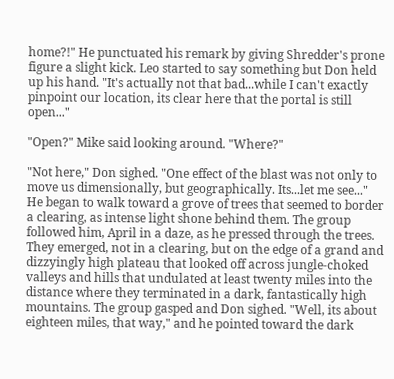home?!" He punctuated his remark by giving Shredder's prone figure a slight kick. Leo started to say something but Don held up his hand. "It's actually not that bad...while I can't exactly pinpoint our location, its clear here that the portal is still open..."

"Open?" Mike said looking around. "Where?"

"Not here," Don sighed. "One effect of the blast was not only to move us dimensionally, but geographically. Its...let me see..." He began to walk toward a grove of trees that seemed to border a clearing, as intense light shone behind them. The group followed him, April in a daze, as he pressed through the trees. They emerged, not in a clearing, but on the edge of a grand and dizzyingly high plateau that looked off across jungle-choked valleys and hills that undulated at least twenty miles into the distance where they terminated in a dark, fantastically high mountains. The group gasped and Don sighed. "Well, its about eighteen miles, that way," and he pointed toward the dark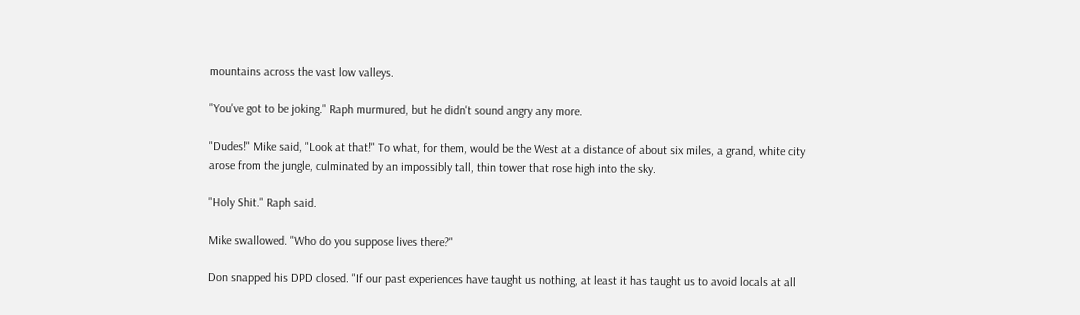mountains across the vast low valleys.

"You've got to be joking." Raph murmured, but he didn't sound angry any more.

"Dudes!" Mike said, "Look at that!" To what, for them, would be the West at a distance of about six miles, a grand, white city arose from the jungle, culminated by an impossibly tall, thin tower that rose high into the sky.

"Holy Shit." Raph said.

Mike swallowed. "Who do you suppose lives there?"

Don snapped his DPD closed. "If our past experiences have taught us nothing, at least it has taught us to avoid locals at all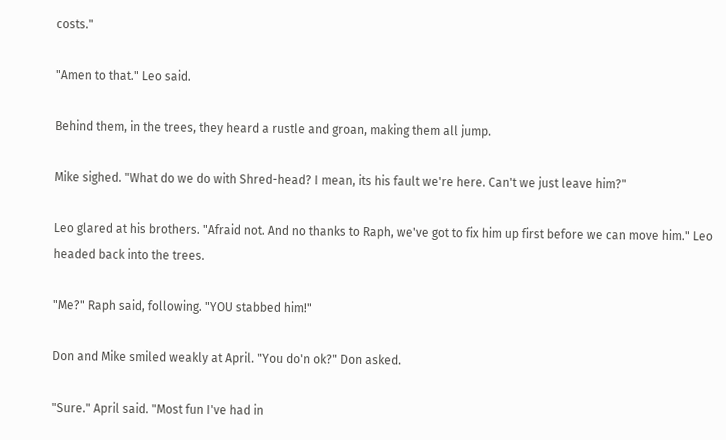costs."

"Amen to that." Leo said.

Behind them, in the trees, they heard a rustle and groan, making them all jump.

Mike sighed. "What do we do with Shred-head? I mean, its his fault we're here. Can't we just leave him?"

Leo glared at his brothers. "Afraid not. And no thanks to Raph, we've got to fix him up first before we can move him." Leo headed back into the trees.

"Me?" Raph said, following. "YOU stabbed him!"

Don and Mike smiled weakly at April. "You do'n ok?" Don asked.

"Sure." April said. "Most fun I've had in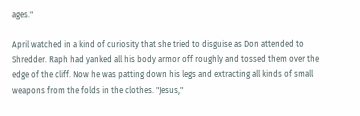ages."

April watched in a kind of curiosity that she tried to disguise as Don attended to Shredder. Raph had yanked all his body armor off roughly and tossed them over the edge of the cliff. Now he was patting down his legs and extracting all kinds of small weapons from the folds in the clothes. "Jesus,"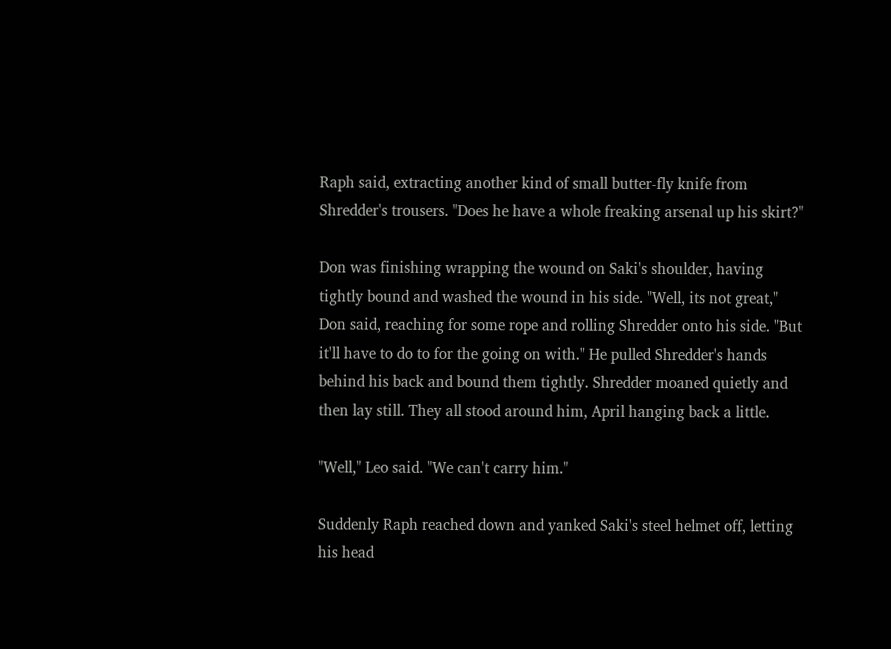Raph said, extracting another kind of small butter-fly knife from Shredder's trousers. "Does he have a whole freaking arsenal up his skirt?"

Don was finishing wrapping the wound on Saki's shoulder, having tightly bound and washed the wound in his side. "Well, its not great," Don said, reaching for some rope and rolling Shredder onto his side. "But it'll have to do to for the going on with." He pulled Shredder's hands behind his back and bound them tightly. Shredder moaned quietly and then lay still. They all stood around him, April hanging back a little.

"Well," Leo said. "We can't carry him."

Suddenly Raph reached down and yanked Saki's steel helmet off, letting his head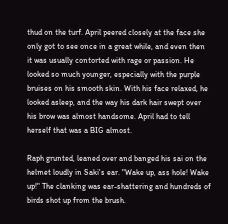thud on the turf. April peered closely at the face she only got to see once in a great while, and even then it was usually contorted with rage or passion. He looked so much younger, especially with the purple bruises on his smooth skin. With his face relaxed, he looked asleep, and the way his dark hair swept over his brow was almost handsome. April had to tell herself that was a BIG almost.

Raph grunted, leaned over and banged his sai on the helmet loudly in Saki's ear. "Wake up, ass hole! Wake up!" The clanking was ear-shattering and hundreds of birds shot up from the brush.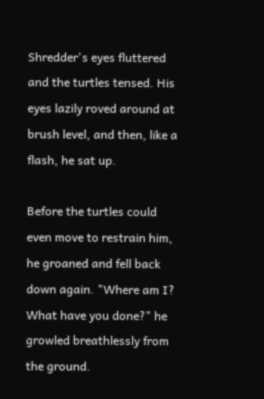Shredder's eyes fluttered and the turtles tensed. His eyes lazily roved around at brush level, and then, like a flash, he sat up.

Before the turtles could even move to restrain him, he groaned and fell back down again. "Where am I? What have you done?" he growled breathlessly from the ground.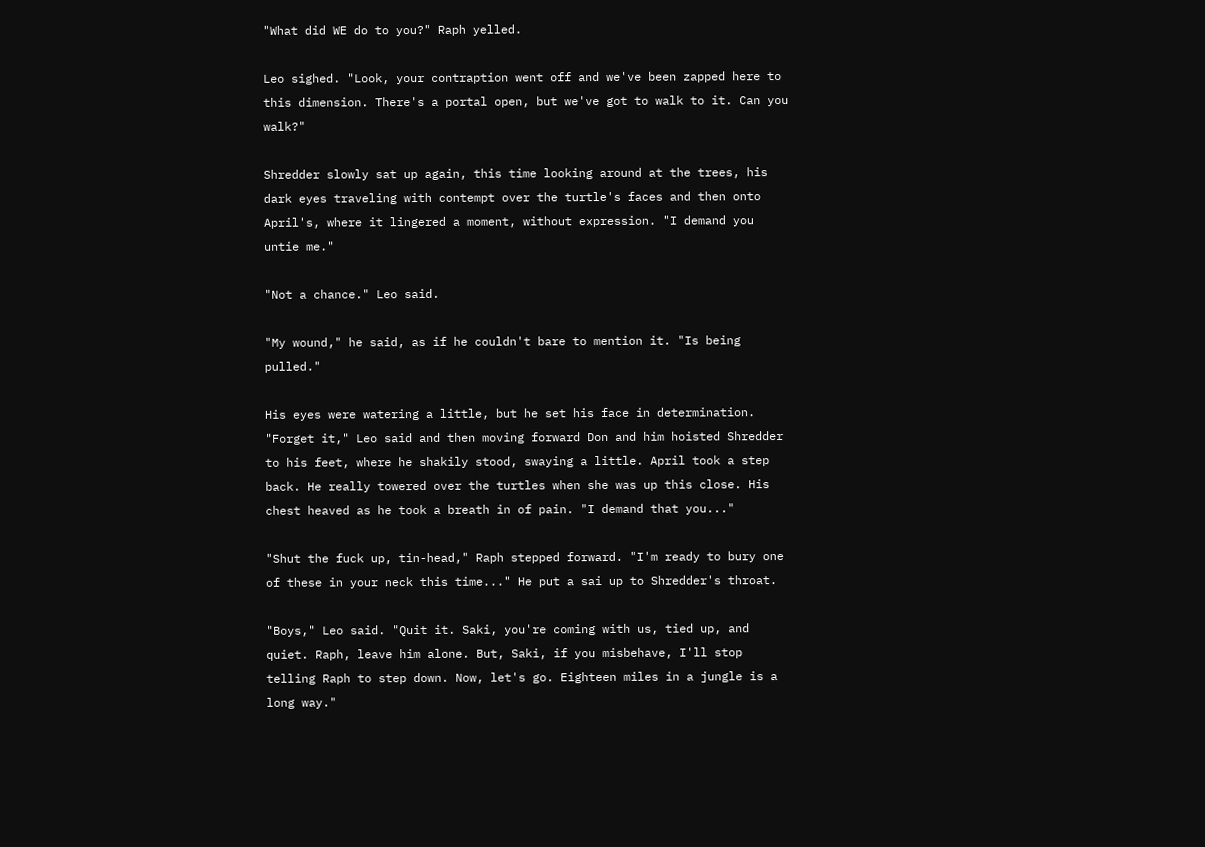"What did WE do to you?" Raph yelled.

Leo sighed. "Look, your contraption went off and we've been zapped here to this dimension. There's a portal open, but we've got to walk to it. Can you walk?"

Shredder slowly sat up again, this time looking around at the trees, his dark eyes traveling with contempt over the turtle's faces and then onto April's, where it lingered a moment, without expression. "I demand you untie me."

"Not a chance." Leo said.

"My wound," he said, as if he couldn't bare to mention it. "Is being pulled."

His eyes were watering a little, but he set his face in determination. "Forget it," Leo said and then moving forward Don and him hoisted Shredder to his feet, where he shakily stood, swaying a little. April took a step back. He really towered over the turtles when she was up this close. His chest heaved as he took a breath in of pain. "I demand that you..."

"Shut the fuck up, tin-head," Raph stepped forward. "I'm ready to bury one of these in your neck this time..." He put a sai up to Shredder's throat.

"Boys," Leo said. "Quit it. Saki, you're coming with us, tied up, and quiet. Raph, leave him alone. But, Saki, if you misbehave, I'll stop telling Raph to step down. Now, let's go. Eighteen miles in a jungle is a long way."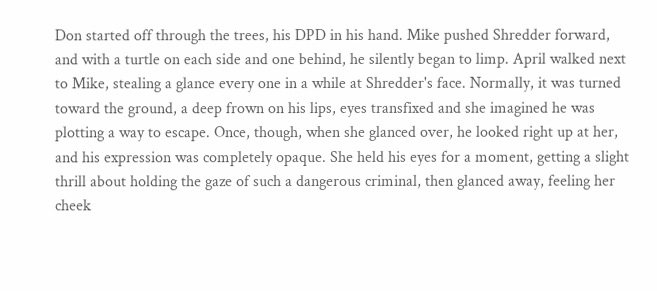Don started off through the trees, his DPD in his hand. Mike pushed Shredder forward, and with a turtle on each side and one behind, he silently began to limp. April walked next to Mike, stealing a glance every one in a while at Shredder's face. Normally, it was turned toward the ground, a deep frown on his lips, eyes transfixed and she imagined he was plotting a way to escape. Once, though, when she glanced over, he looked right up at her, and his expression was completely opaque. She held his eyes for a moment, getting a slight thrill about holding the gaze of such a dangerous criminal, then glanced away, feeling her cheek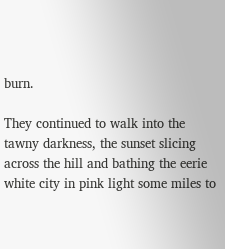burn.

They continued to walk into the tawny darkness, the sunset slicing across the hill and bathing the eerie white city in pink light some miles to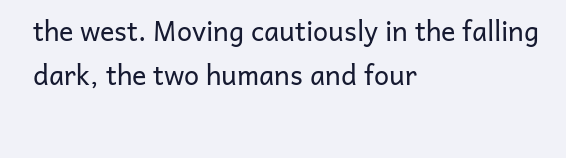the west. Moving cautiously in the falling dark, the two humans and four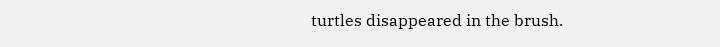turtles disappeared in the brush.